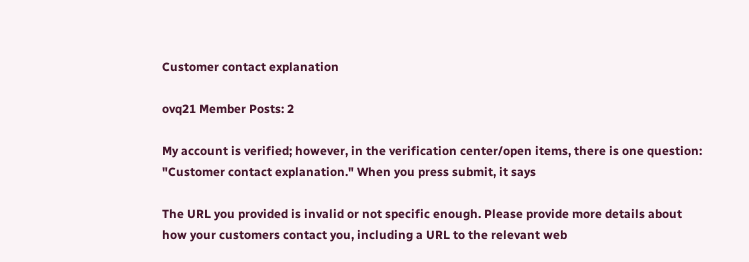Customer contact explanation

ovq21 Member Posts: 2

My account is verified; however, in the verification center/open items, there is one question: "Customer contact explanation." When you press submit, it says

The URL you provided is invalid or not specific enough. Please provide more details about how your customers contact you, including a URL to the relevant web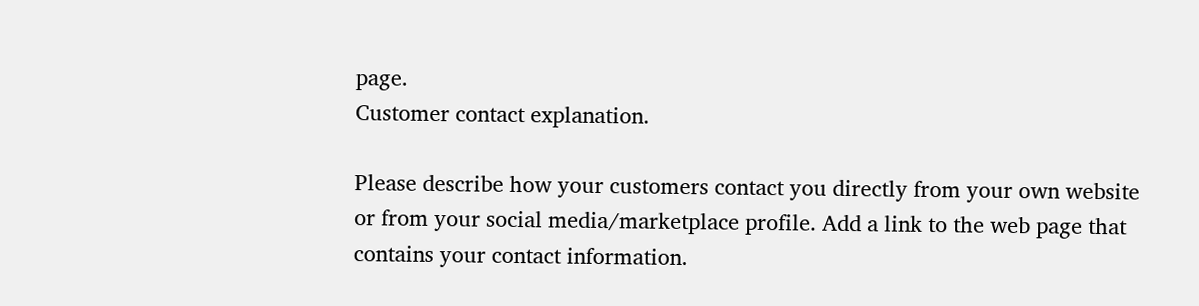page.
Customer contact explanation.

Please describe how your customers contact you directly from your own website or from your social media/marketplace profile. Add a link to the web page that contains your contact information.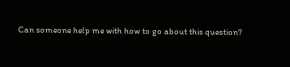Can someone help me with how to go about this question?